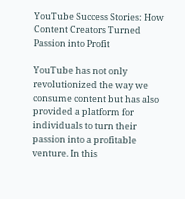YouTube Success Stories: How Content Creators Turned Passion into Profit

YouTube has not only revolutionized the way we consume content but has also provided a platform for individuals to turn their passion into a profitable venture. In this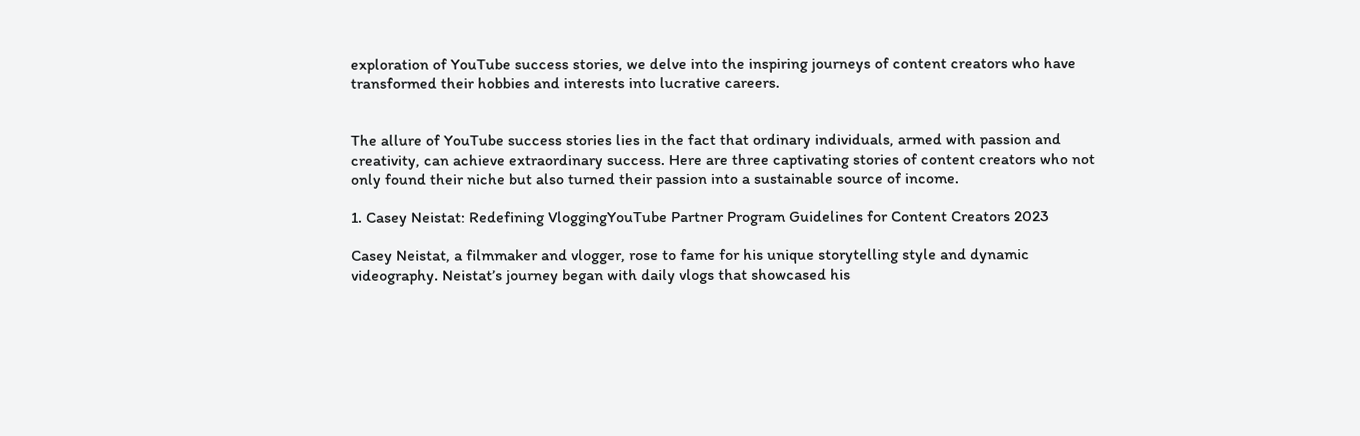exploration of YouTube success stories, we delve into the inspiring journeys of content creators who have transformed their hobbies and interests into lucrative careers.


The allure of YouTube success stories lies in the fact that ordinary individuals, armed with passion and creativity, can achieve extraordinary success. Here are three captivating stories of content creators who not only found their niche but also turned their passion into a sustainable source of income.

1. Casey Neistat: Redefining VloggingYouTube Partner Program Guidelines for Content Creators 2023

Casey Neistat, a filmmaker and vlogger, rose to fame for his unique storytelling style and dynamic videography. Neistat’s journey began with daily vlogs that showcased his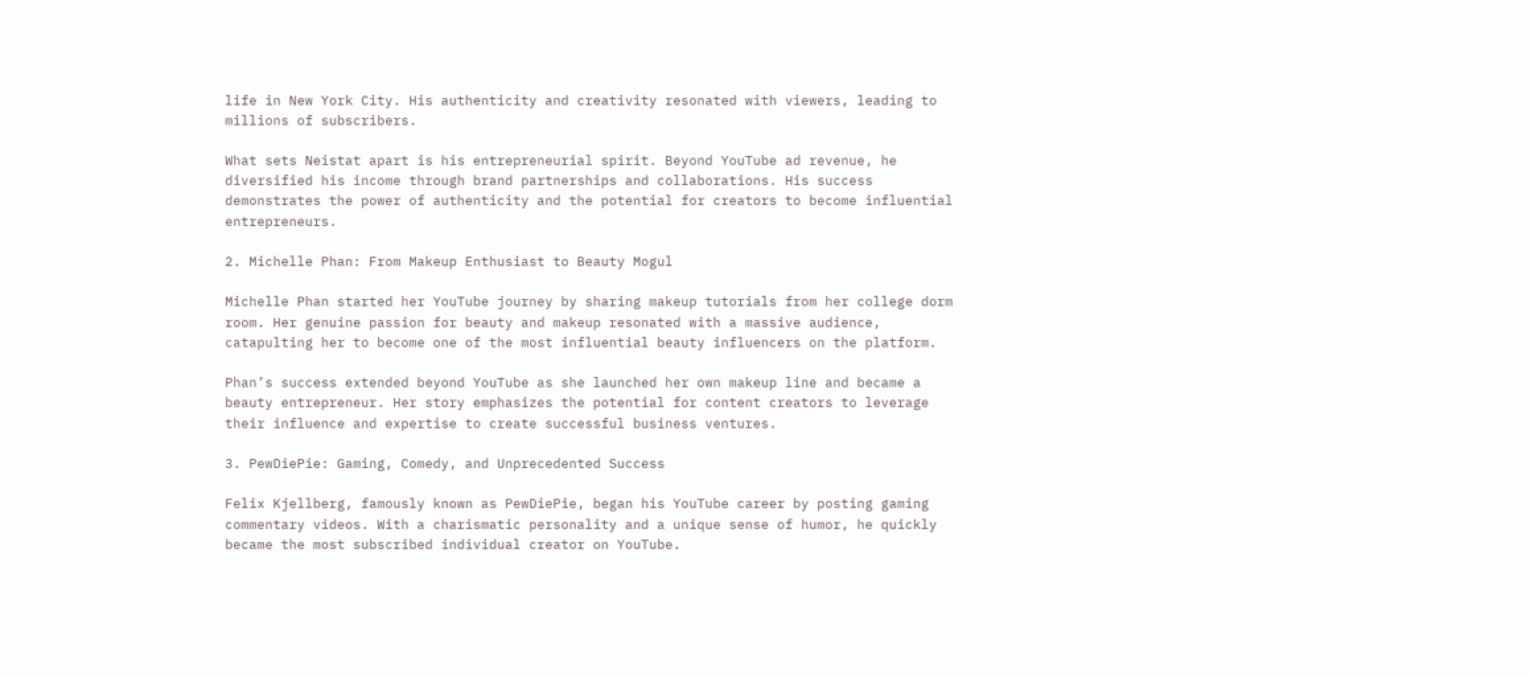life in New York City. His authenticity and creativity resonated with viewers, leading to millions of subscribers.

What sets Neistat apart is his entrepreneurial spirit. Beyond YouTube ad revenue, he diversified his income through brand partnerships and collaborations. His success demonstrates the power of authenticity and the potential for creators to become influential entrepreneurs.

2. Michelle Phan: From Makeup Enthusiast to Beauty Mogul

Michelle Phan started her YouTube journey by sharing makeup tutorials from her college dorm room. Her genuine passion for beauty and makeup resonated with a massive audience, catapulting her to become one of the most influential beauty influencers on the platform.

Phan’s success extended beyond YouTube as she launched her own makeup line and became a beauty entrepreneur. Her story emphasizes the potential for content creators to leverage their influence and expertise to create successful business ventures.

3. PewDiePie: Gaming, Comedy, and Unprecedented Success

Felix Kjellberg, famously known as PewDiePie, began his YouTube career by posting gaming commentary videos. With a charismatic personality and a unique sense of humor, he quickly became the most subscribed individual creator on YouTube.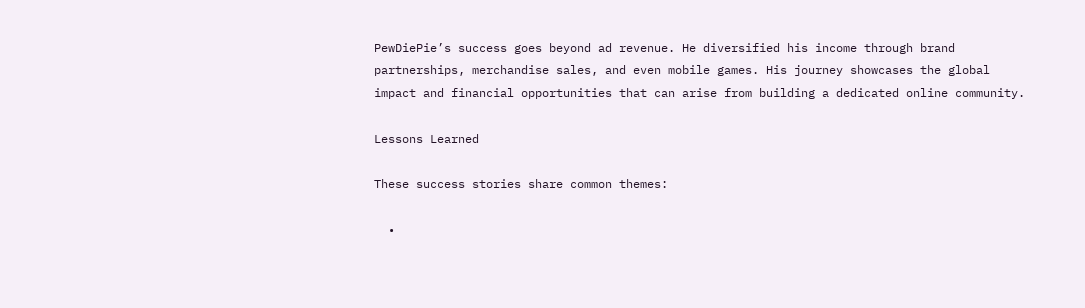PewDiePie’s success goes beyond ad revenue. He diversified his income through brand partnerships, merchandise sales, and even mobile games. His journey showcases the global impact and financial opportunities that can arise from building a dedicated online community.

Lessons Learned

These success stories share common themes:

  •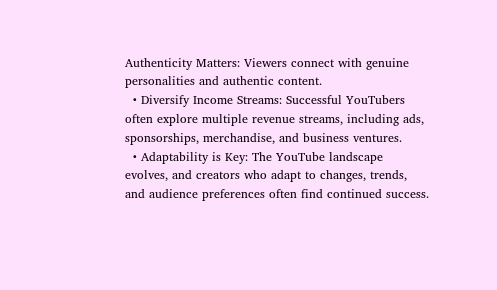Authenticity Matters: Viewers connect with genuine personalities and authentic content.
  • Diversify Income Streams: Successful YouTubers often explore multiple revenue streams, including ads, sponsorships, merchandise, and business ventures.
  • Adaptability is Key: The YouTube landscape evolves, and creators who adapt to changes, trends, and audience preferences often find continued success.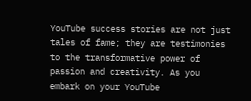YouTube success stories are not just tales of fame; they are testimonies to the transformative power of passion and creativity. As you embark on your YouTube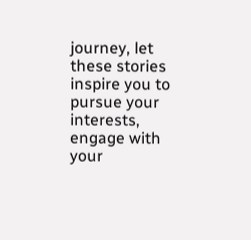journey, let these stories inspire you to pursue your interests, engage with your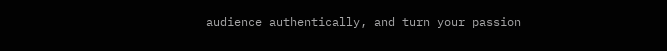audience authentically, and turn your passion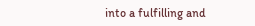into a fulfilling and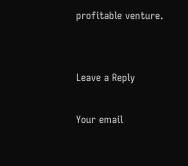profitable venture.


Leave a Reply

Your email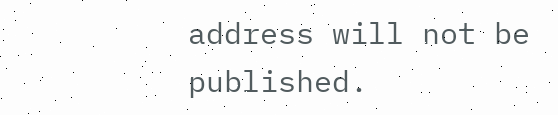address will not be published.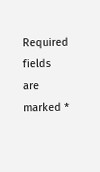Required fields are marked *